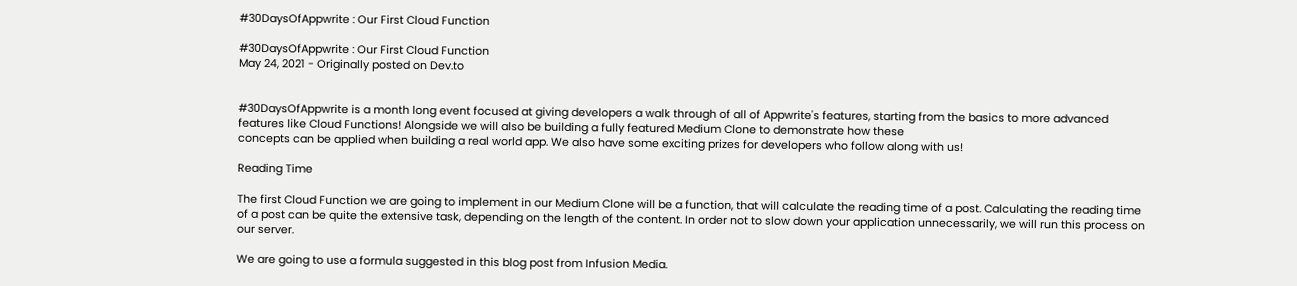#30DaysOfAppwrite : Our First Cloud Function

#30DaysOfAppwrite : Our First Cloud Function
May 24, 2021 - Originally posted on Dev.to


#30DaysOfAppwrite is a month long event focused at giving developers a walk through of all of Appwrite's features, starting from the basics to more advanced features like Cloud Functions! Alongside we will also be building a fully featured Medium Clone to demonstrate how these
concepts can be applied when building a real world app. We also have some exciting prizes for developers who follow along with us!

Reading Time

The first Cloud Function we are going to implement in our Medium Clone will be a function, that will calculate the reading time of a post. Calculating the reading time of a post can be quite the extensive task, depending on the length of the content. In order not to slow down your application unnecessarily, we will run this process on our server.

We are going to use a formula suggested in this blog post from Infusion Media.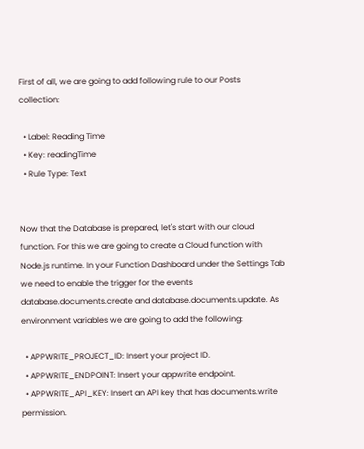First of all, we are going to add following rule to our Posts collection:

  • Label: Reading Time
  • Key: readingTime
  • Rule Type: Text


Now that the Database is prepared, let's start with our cloud function. For this we are going to create a Cloud function with Node.js runtime. In your Function Dashboard under the Settings Tab we need to enable the trigger for the events database.documents.create and database.documents.update. As environment variables we are going to add the following:

  • APPWRITE_PROJECT_ID: Insert your project ID.
  • APPWRITE_ENDPOINT: Insert your appwrite endpoint.
  • APPWRITE_API_KEY: Insert an API key that has documents.write permission.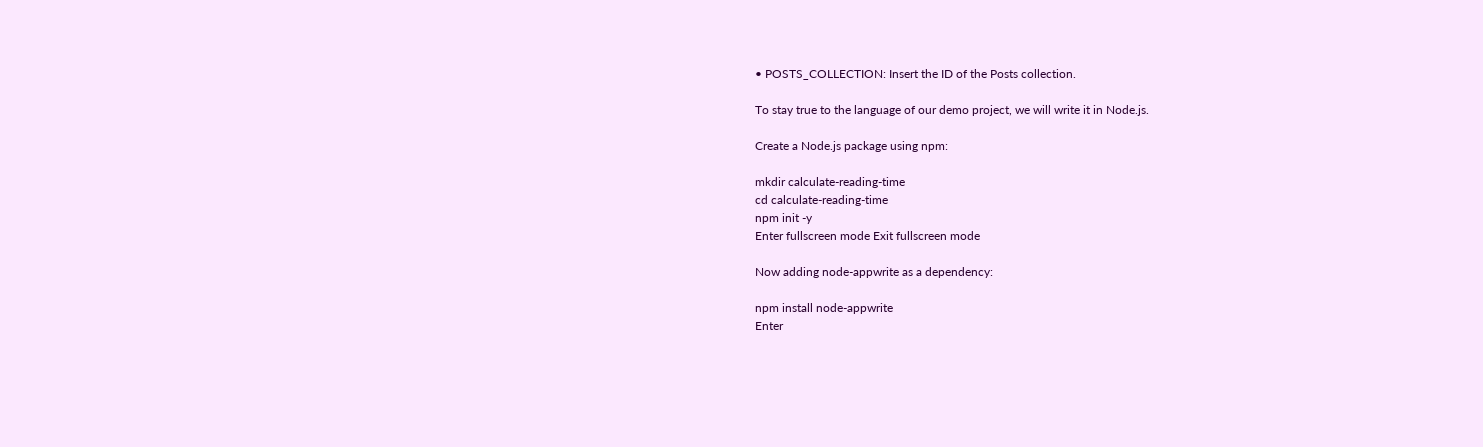• POSTS_COLLECTION: Insert the ID of the Posts collection.

To stay true to the language of our demo project, we will write it in Node.js.

Create a Node.js package using npm:

mkdir calculate-reading-time
cd calculate-reading-time
npm init -y
Enter fullscreen mode Exit fullscreen mode

Now adding node-appwrite as a dependency:

npm install node-appwrite
Enter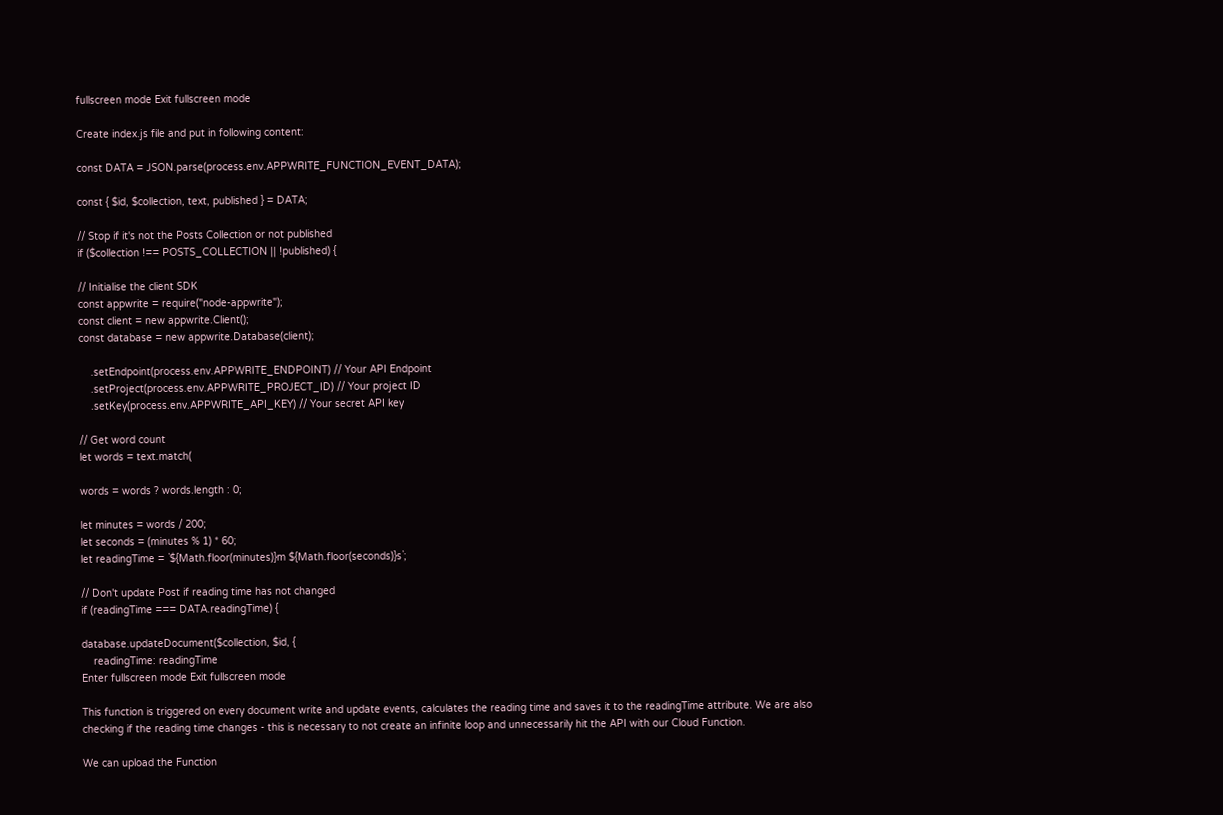fullscreen mode Exit fullscreen mode

Create index.js file and put in following content:

const DATA = JSON.parse(process.env.APPWRITE_FUNCTION_EVENT_DATA);

const { $id, $collection, text, published } = DATA;

// Stop if it's not the Posts Collection or not published
if ($collection !== POSTS_COLLECTION || !published) {

// Initialise the client SDK
const appwrite = require("node-appwrite");
const client = new appwrite.Client();
const database = new appwrite.Database(client);

    .setEndpoint(process.env.APPWRITE_ENDPOINT) // Your API Endpoint
    .setProject(process.env.APPWRITE_PROJECT_ID) // Your project ID
    .setKey(process.env.APPWRITE_API_KEY) // Your secret API key

// Get word count
let words = text.match(

words = words ? words.length : 0;

let minutes = words / 200;
let seconds = (minutes % 1) * 60;
let readingTime = `${Math.floor(minutes)}m ${Math.floor(seconds)}s`;

// Don't update Post if reading time has not changed
if (readingTime === DATA.readingTime) {

database.updateDocument($collection, $id, {
    readingTime: readingTime
Enter fullscreen mode Exit fullscreen mode

This function is triggered on every document write and update events, calculates the reading time and saves it to the readingTime attribute. We are also checking if the reading time changes - this is necessary to not create an infinite loop and unnecessarily hit the API with our Cloud Function.

We can upload the Function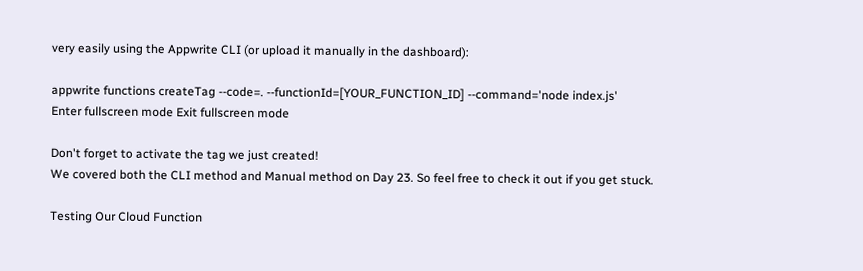very easily using the Appwrite CLI (or upload it manually in the dashboard):

appwrite functions createTag --code=. --functionId=[YOUR_FUNCTION_ID] --command='node index.js'
Enter fullscreen mode Exit fullscreen mode

Don't forget to activate the tag we just created!
We covered both the CLI method and Manual method on Day 23. So feel free to check it out if you get stuck.

Testing Our Cloud Function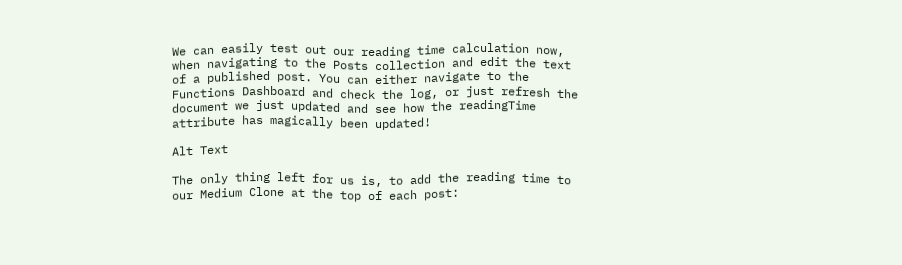We can easily test out our reading time calculation now, when navigating to the Posts collection and edit the text of a published post. You can either navigate to the Functions Dashboard and check the log, or just refresh the document we just updated and see how the readingTime attribute has magically been updated!

Alt Text

The only thing left for us is, to add the reading time to our Medium Clone at the top of each post: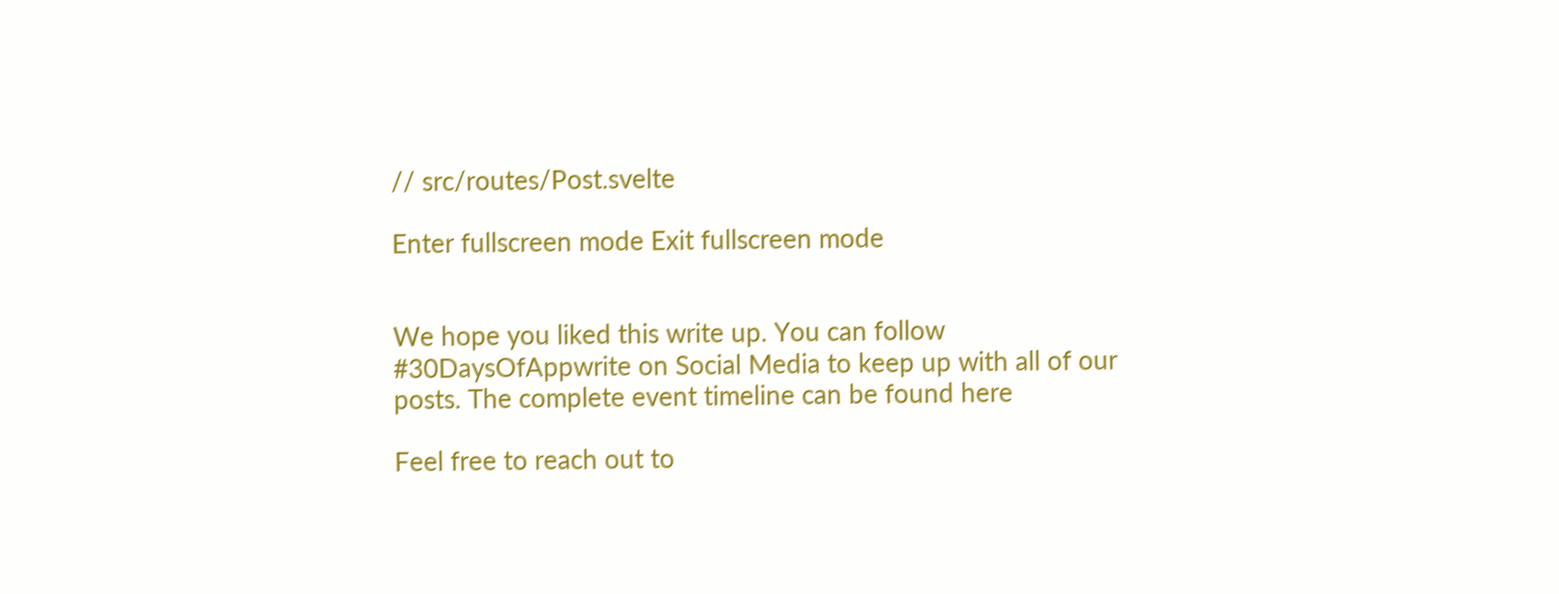// src/routes/Post.svelte

Enter fullscreen mode Exit fullscreen mode


We hope you liked this write up. You can follow #30DaysOfAppwrite on Social Media to keep up with all of our posts. The complete event timeline can be found here

Feel free to reach out to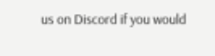us on Discord if you would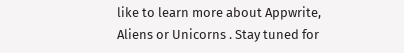like to learn more about Appwrite, Aliens or Unicorns . Stay tuned for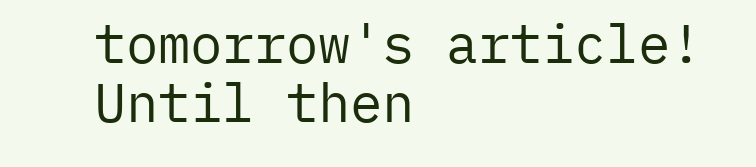tomorrow's article! Until then